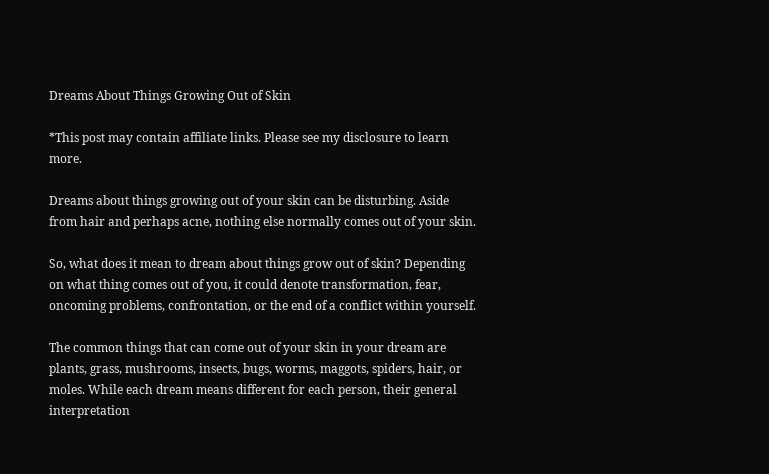Dreams About Things Growing Out of Skin

*This post may contain affiliate links. Please see my disclosure to learn more.

Dreams about things growing out of your skin can be disturbing. Aside from hair and perhaps acne, nothing else normally comes out of your skin.

So, what does it mean to dream about things grow out of skin? Depending on what thing comes out of you, it could denote transformation, fear, oncoming problems, confrontation, or the end of a conflict within yourself.

The common things that can come out of your skin in your dream are plants, grass, mushrooms, insects, bugs, worms, maggots, spiders, hair, or moles. While each dream means different for each person, their general interpretation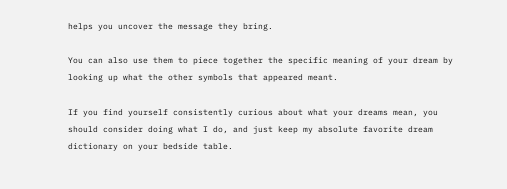helps you uncover the message they bring.

You can also use them to piece together the specific meaning of your dream by looking up what the other symbols that appeared meant.

If you find yourself consistently curious about what your dreams mean, you should consider doing what I do, and just keep my absolute favorite dream dictionary on your bedside table.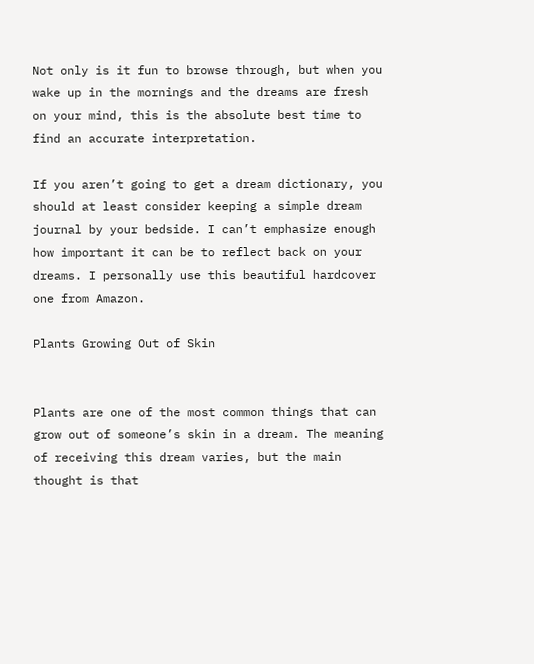Not only is it fun to browse through, but when you wake up in the mornings and the dreams are fresh on your mind, this is the absolute best time to find an accurate interpretation.

If you aren’t going to get a dream dictionary, you should at least consider keeping a simple dream journal by your bedside. I can’t emphasize enough how important it can be to reflect back on your dreams. I personally use this beautiful hardcover one from Amazon.

Plants Growing Out of Skin


Plants are one of the most common things that can grow out of someone’s skin in a dream. The meaning of receiving this dream varies, but the main thought is that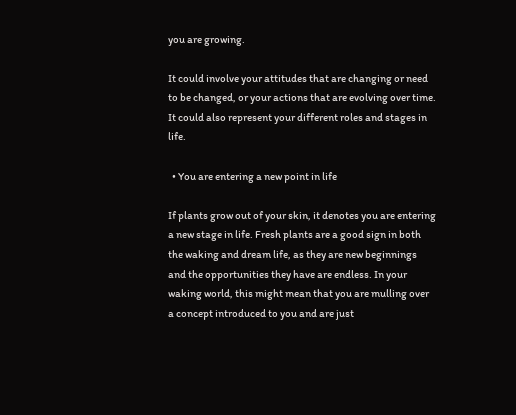you are growing.

It could involve your attitudes that are changing or need to be changed, or your actions that are evolving over time. It could also represent your different roles and stages in life.

  • You are entering a new point in life

If plants grow out of your skin, it denotes you are entering a new stage in life. Fresh plants are a good sign in both the waking and dream life, as they are new beginnings and the opportunities they have are endless. In your waking world, this might mean that you are mulling over a concept introduced to you and are just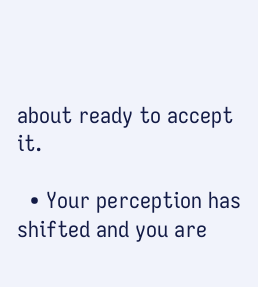about ready to accept it.

  • Your perception has shifted and you are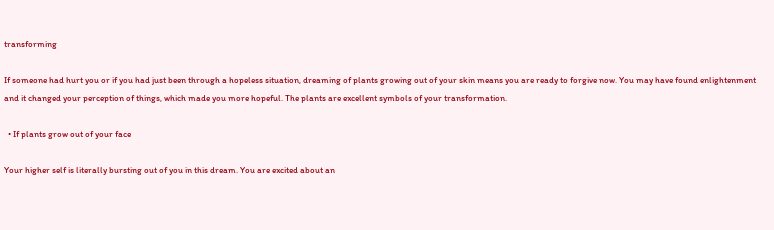transforming

If someone had hurt you or if you had just been through a hopeless situation, dreaming of plants growing out of your skin means you are ready to forgive now. You may have found enlightenment and it changed your perception of things, which made you more hopeful. The plants are excellent symbols of your transformation.

  • If plants grow out of your face

Your higher self is literally bursting out of you in this dream. You are excited about an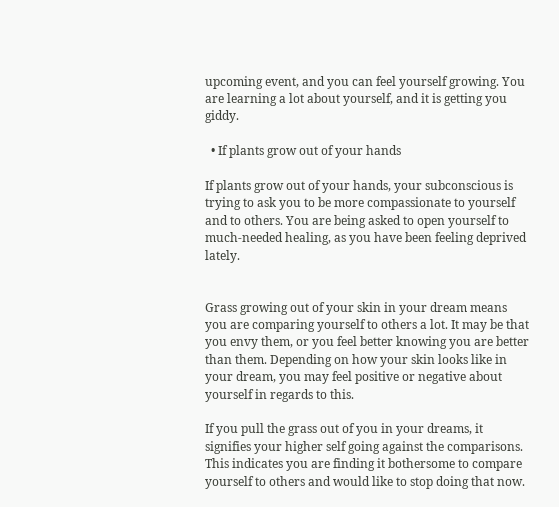upcoming event, and you can feel yourself growing. You are learning a lot about yourself, and it is getting you giddy.

  • If plants grow out of your hands

If plants grow out of your hands, your subconscious is trying to ask you to be more compassionate to yourself and to others. You are being asked to open yourself to much-needed healing, as you have been feeling deprived lately.


Grass growing out of your skin in your dream means you are comparing yourself to others a lot. It may be that you envy them, or you feel better knowing you are better than them. Depending on how your skin looks like in your dream, you may feel positive or negative about yourself in regards to this.

If you pull the grass out of you in your dreams, it signifies your higher self going against the comparisons. This indicates you are finding it bothersome to compare yourself to others and would like to stop doing that now.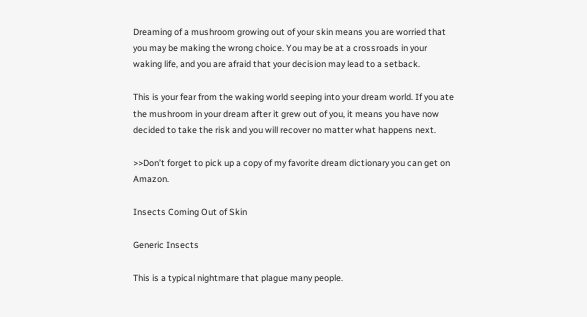Dreaming of a mushroom growing out of your skin means you are worried that you may be making the wrong choice. You may be at a crossroads in your waking life, and you are afraid that your decision may lead to a setback.

This is your fear from the waking world seeping into your dream world. If you ate the mushroom in your dream after it grew out of you, it means you have now decided to take the risk and you will recover no matter what happens next.

>>Don’t forget to pick up a copy of my favorite dream dictionary you can get on Amazon.

Insects Coming Out of Skin

Generic Insects

This is a typical nightmare that plague many people.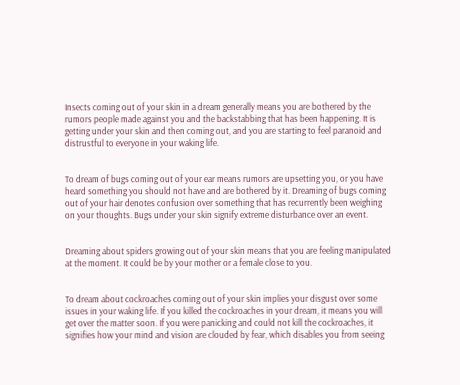Insects coming out of your skin in a dream generally means you are bothered by the rumors people made against you and the backstabbing that has been happening. It is getting under your skin and then coming out, and you are starting to feel paranoid and distrustful to everyone in your waking life.


To dream of bugs coming out of your ear means rumors are upsetting you, or you have heard something you should not have and are bothered by it. Dreaming of bugs coming out of your hair denotes confusion over something that has recurrently been weighing on your thoughts. Bugs under your skin signify extreme disturbance over an event.


Dreaming about spiders growing out of your skin means that you are feeling manipulated at the moment. It could be by your mother or a female close to you.


To dream about cockroaches coming out of your skin implies your disgust over some issues in your waking life. If you killed the cockroaches in your dream, it means you will get over the matter soon. If you were panicking and could not kill the cockroaches, it signifies how your mind and vision are clouded by fear, which disables you from seeing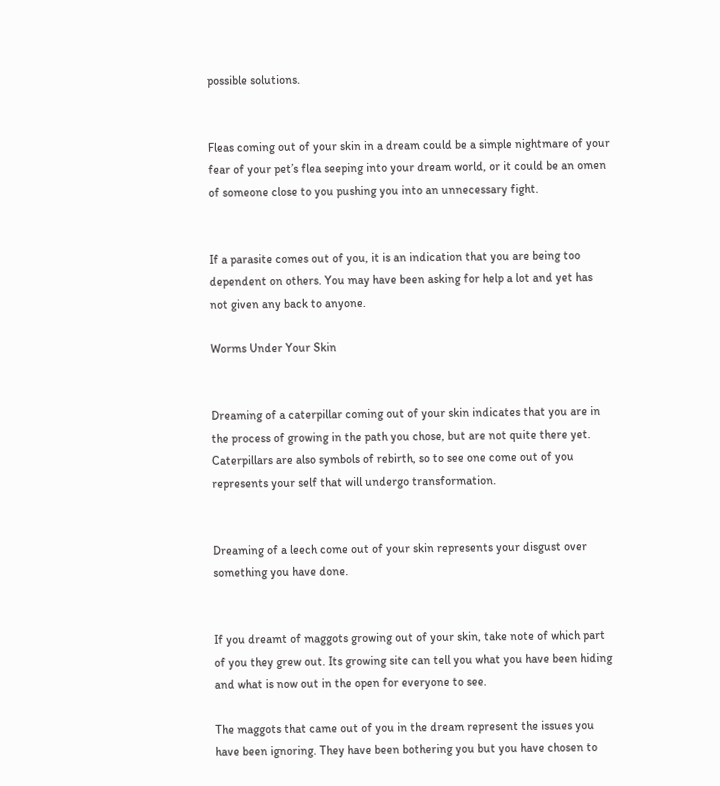possible solutions.


Fleas coming out of your skin in a dream could be a simple nightmare of your fear of your pet’s flea seeping into your dream world, or it could be an omen of someone close to you pushing you into an unnecessary fight.


If a parasite comes out of you, it is an indication that you are being too dependent on others. You may have been asking for help a lot and yet has not given any back to anyone.

Worms Under Your Skin


Dreaming of a caterpillar coming out of your skin indicates that you are in the process of growing in the path you chose, but are not quite there yet. Caterpillars are also symbols of rebirth, so to see one come out of you represents your self that will undergo transformation.


Dreaming of a leech come out of your skin represents your disgust over something you have done.


If you dreamt of maggots growing out of your skin, take note of which part of you they grew out. Its growing site can tell you what you have been hiding and what is now out in the open for everyone to see.

The maggots that came out of you in the dream represent the issues you have been ignoring. They have been bothering you but you have chosen to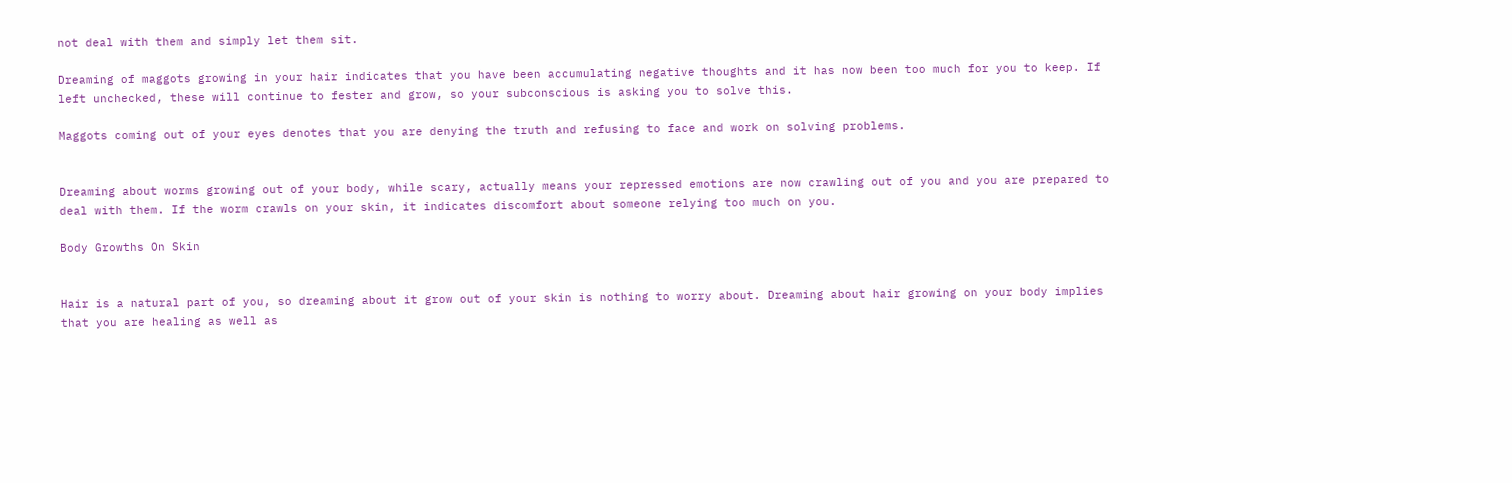not deal with them and simply let them sit.

Dreaming of maggots growing in your hair indicates that you have been accumulating negative thoughts and it has now been too much for you to keep. If left unchecked, these will continue to fester and grow, so your subconscious is asking you to solve this.

Maggots coming out of your eyes denotes that you are denying the truth and refusing to face and work on solving problems.


Dreaming about worms growing out of your body, while scary, actually means your repressed emotions are now crawling out of you and you are prepared to deal with them. If the worm crawls on your skin, it indicates discomfort about someone relying too much on you.

Body Growths On Skin


Hair is a natural part of you, so dreaming about it grow out of your skin is nothing to worry about. Dreaming about hair growing on your body implies that you are healing as well as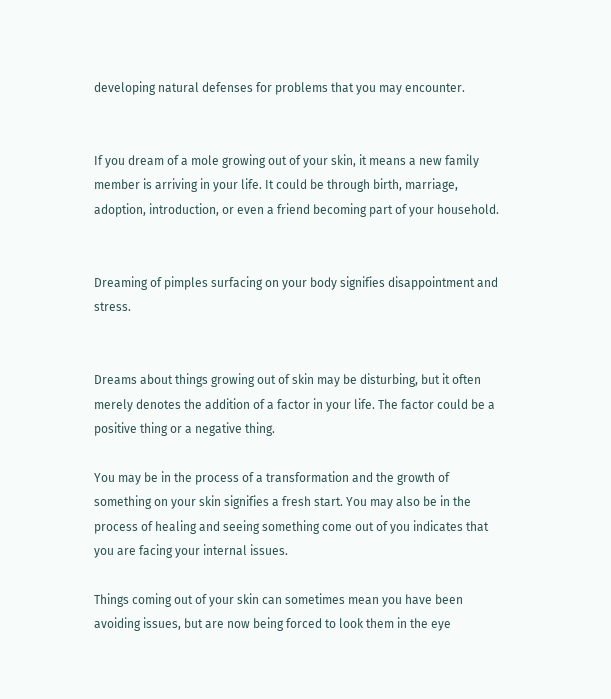developing natural defenses for problems that you may encounter.


If you dream of a mole growing out of your skin, it means a new family member is arriving in your life. It could be through birth, marriage, adoption, introduction, or even a friend becoming part of your household.


Dreaming of pimples surfacing on your body signifies disappointment and stress.


Dreams about things growing out of skin may be disturbing, but it often merely denotes the addition of a factor in your life. The factor could be a positive thing or a negative thing.

You may be in the process of a transformation and the growth of something on your skin signifies a fresh start. You may also be in the process of healing and seeing something come out of you indicates that you are facing your internal issues.

Things coming out of your skin can sometimes mean you have been avoiding issues, but are now being forced to look them in the eye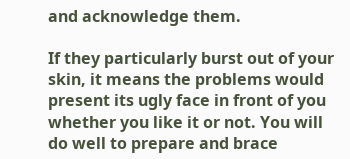and acknowledge them.

If they particularly burst out of your skin, it means the problems would present its ugly face in front of you whether you like it or not. You will do well to prepare and brace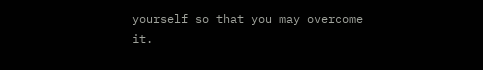yourself so that you may overcome it.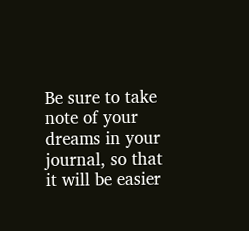Be sure to take note of your dreams in your journal, so that it will be easier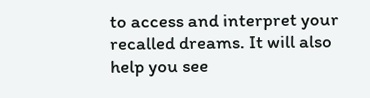to access and interpret your recalled dreams. It will also help you see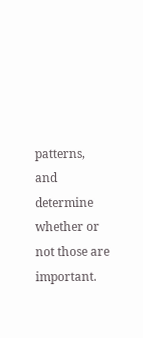patterns, and determine whether or not those are important.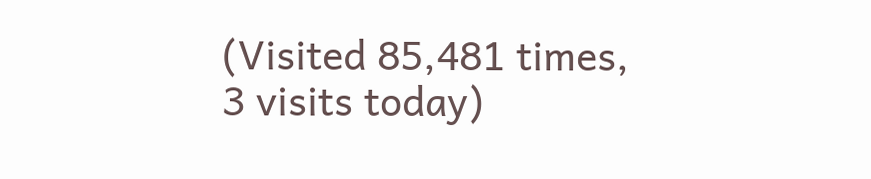(Visited 85,481 times, 3 visits today)